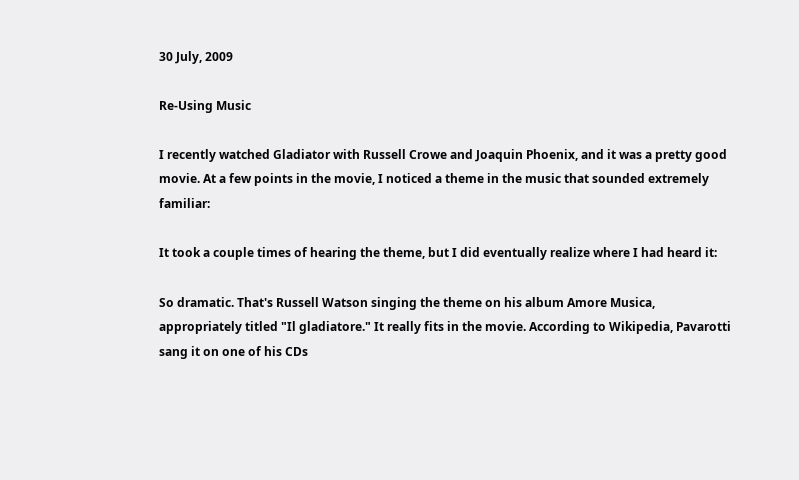30 July, 2009

Re-Using Music

I recently watched Gladiator with Russell Crowe and Joaquin Phoenix, and it was a pretty good movie. At a few points in the movie, I noticed a theme in the music that sounded extremely familiar:

It took a couple times of hearing the theme, but I did eventually realize where I had heard it:

So dramatic. That's Russell Watson singing the theme on his album Amore Musica, appropriately titled "Il gladiatore." It really fits in the movie. According to Wikipedia, Pavarotti sang it on one of his CDs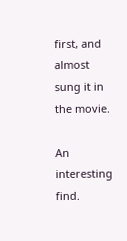first, and almost sung it in the movie.

An interesting find.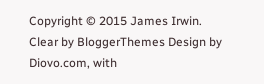Copyright © 2015 James Irwin.
Clear by BloggerThemes Design by Diovo.com, with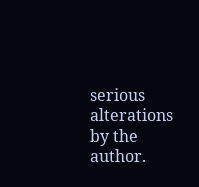serious alterations by the author.